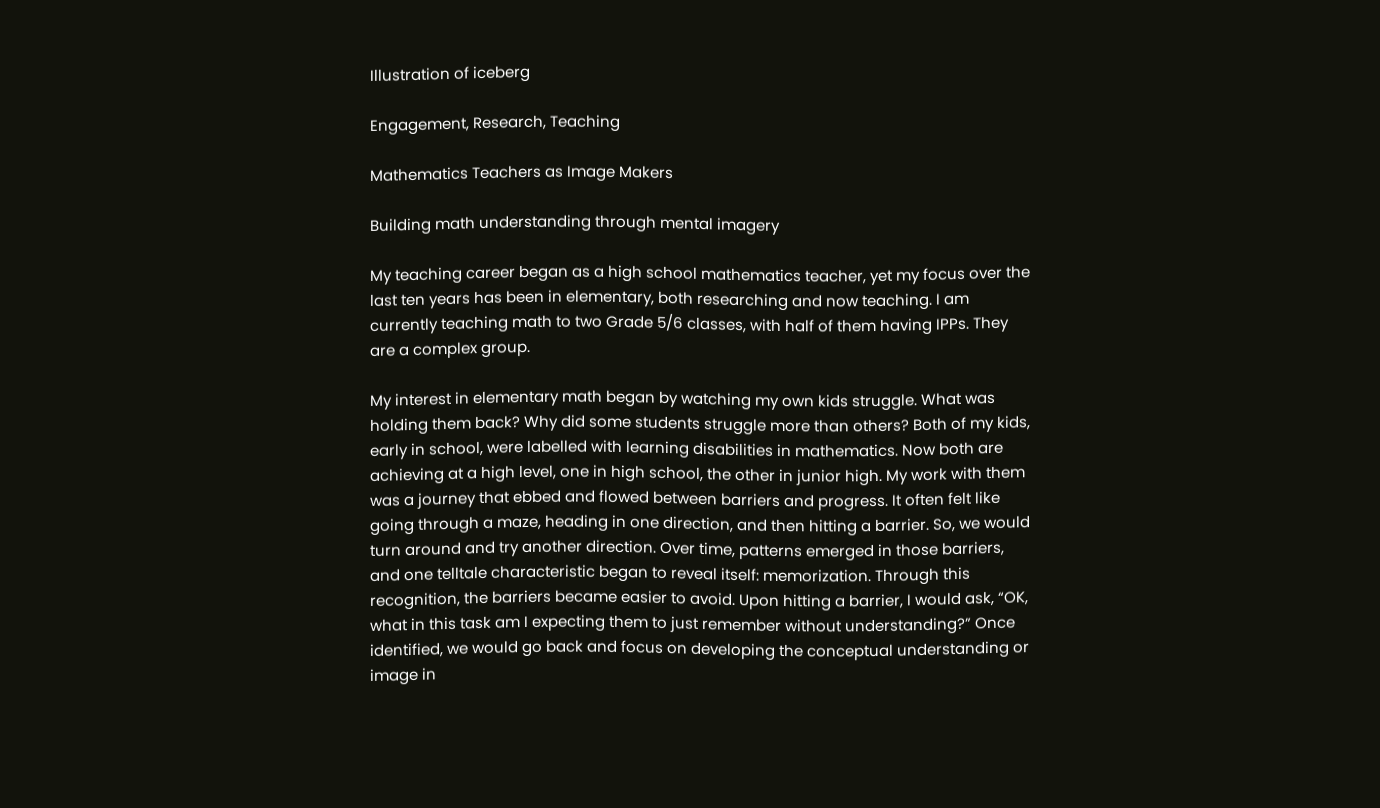Illustration of iceberg

Engagement, Research, Teaching

Mathematics Teachers as Image Makers

Building math understanding through mental imagery

My teaching career began as a high school mathematics teacher, yet my focus over the last ten years has been in elementary, both researching and now teaching. I am currently teaching math to two Grade 5/6 classes, with half of them having IPPs. They are a complex group.

My interest in elementary math began by watching my own kids struggle. What was holding them back? Why did some students struggle more than others? Both of my kids, early in school, were labelled with learning disabilities in mathematics. Now both are achieving at a high level, one in high school, the other in junior high. My work with them was a journey that ebbed and flowed between barriers and progress. It often felt like going through a maze, heading in one direction, and then hitting a barrier. So, we would turn around and try another direction. Over time, patterns emerged in those barriers, and one telltale characteristic began to reveal itself: memorization. Through this recognition, the barriers became easier to avoid. Upon hitting a barrier, I would ask, “OK, what in this task am I expecting them to just remember without understanding?” Once identified, we would go back and focus on developing the conceptual understanding or image in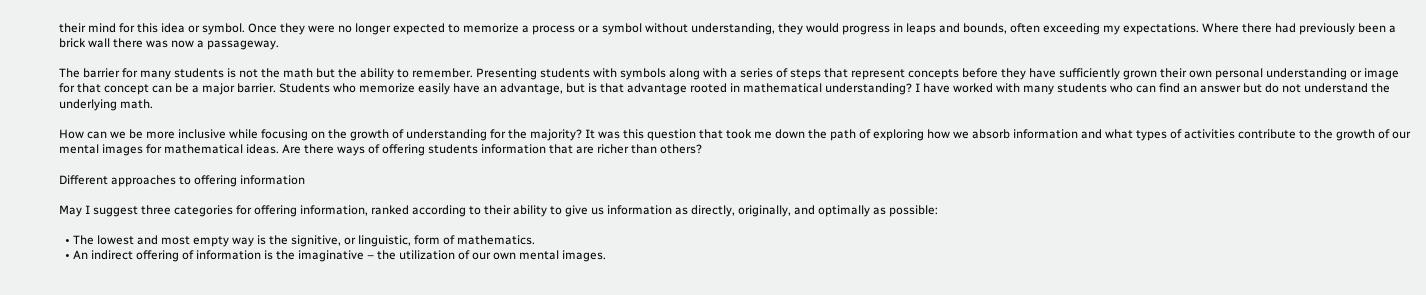their mind for this idea or symbol. Once they were no longer expected to memorize a process or a symbol without understanding, they would progress in leaps and bounds, often exceeding my expectations. Where there had previously been a brick wall there was now a passageway.

The barrier for many students is not the math but the ability to remember. Presenting students with symbols along with a series of steps that represent concepts before they have sufficiently grown their own personal understanding or image for that concept can be a major barrier. Students who memorize easily have an advantage, but is that advantage rooted in mathematical understanding? I have worked with many students who can find an answer but do not understand the underlying math.

How can we be more inclusive while focusing on the growth of understanding for the majority? It was this question that took me down the path of exploring how we absorb information and what types of activities contribute to the growth of our mental images for mathematical ideas. Are there ways of offering students information that are richer than others?

Different approaches to offering information

May I suggest three categories for offering information, ranked according to their ability to give us information as directly, originally, and optimally as possible:

  • The lowest and most empty way is the signitive, or linguistic, form of mathematics.
  • An indirect offering of information is the imaginative – the utilization of our own mental images.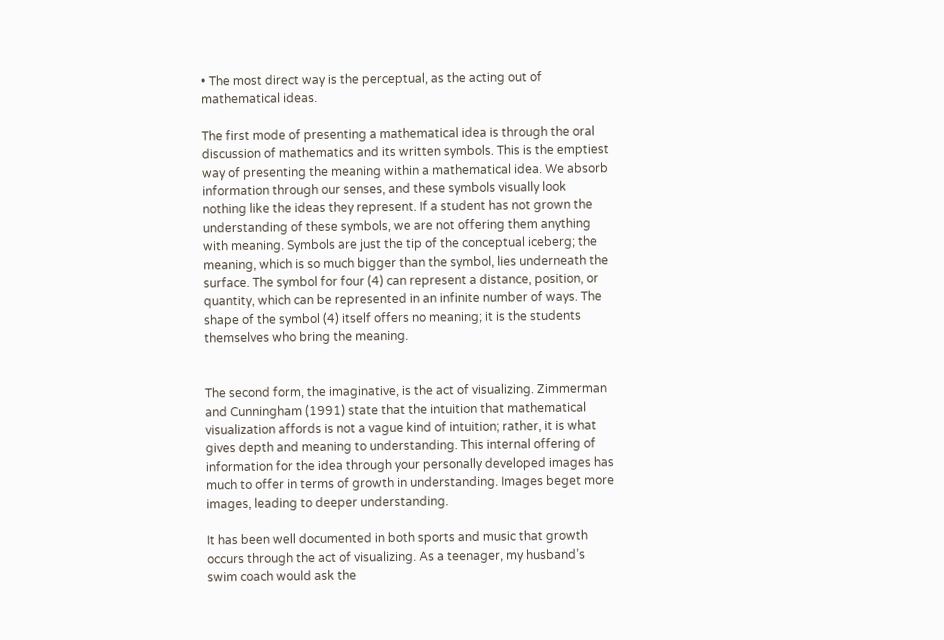• The most direct way is the perceptual, as the acting out of mathematical ideas.

The first mode of presenting a mathematical idea is through the oral discussion of mathematics and its written symbols. This is the emptiest way of presenting the meaning within a mathematical idea. We absorb information through our senses, and these symbols visually look nothing like the ideas they represent. If a student has not grown the understanding of these symbols, we are not offering them anything with meaning. Symbols are just the tip of the conceptual iceberg; the meaning, which is so much bigger than the symbol, lies underneath the surface. The symbol for four (4) can represent a distance, position, or quantity, which can be represented in an infinite number of ways. The shape of the symbol (4) itself offers no meaning; it is the students themselves who bring the meaning.


The second form, the imaginative, is the act of visualizing. Zimmerman and Cunningham (1991) state that the intuition that mathematical visualization affords is not a vague kind of intuition; rather, it is what gives depth and meaning to understanding. This internal offering of information for the idea through your personally developed images has much to offer in terms of growth in understanding. Images beget more images, leading to deeper understanding.

It has been well documented in both sports and music that growth occurs through the act of visualizing. As a teenager, my husband’s swim coach would ask the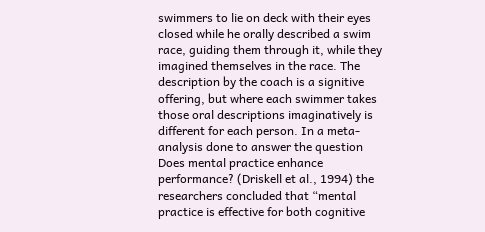swimmers to lie on deck with their eyes closed while he orally described a swim race, guiding them through it, while they imagined themselves in the race. The description by the coach is a signitive offering, but where each swimmer takes those oral descriptions imaginatively is different for each person. In a meta-analysis done to answer the question Does mental practice enhance performance? (Driskell et al., 1994) the researchers concluded that “mental practice is effective for both cognitive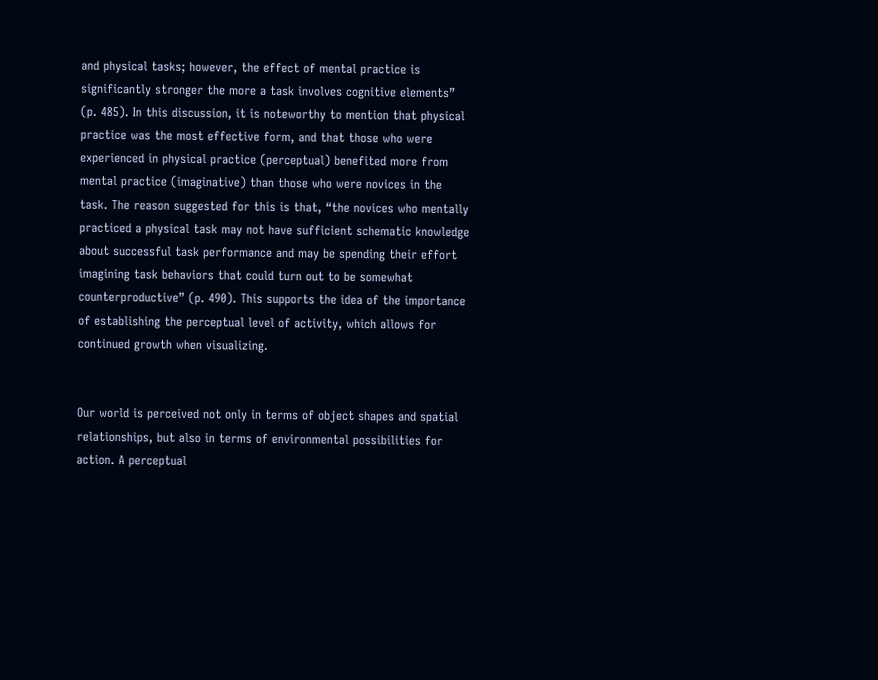and physical tasks; however, the effect of mental practice is significantly stronger the more a task involves cognitive elements” (p. 485). In this discussion, it is noteworthy to mention that physical practice was the most effective form, and that those who were experienced in physical practice (perceptual) benefited more from mental practice (imaginative) than those who were novices in the task. The reason suggested for this is that, “the novices who mentally practiced a physical task may not have sufficient schematic knowledge about successful task performance and may be spending their effort imagining task behaviors that could turn out to be somewhat counterproductive” (p. 490). This supports the idea of the importance of establishing the perceptual level of activity, which allows for continued growth when visualizing.


Our world is perceived not only in terms of object shapes and spatial relationships, but also in terms of environmental possibilities for action. A perceptual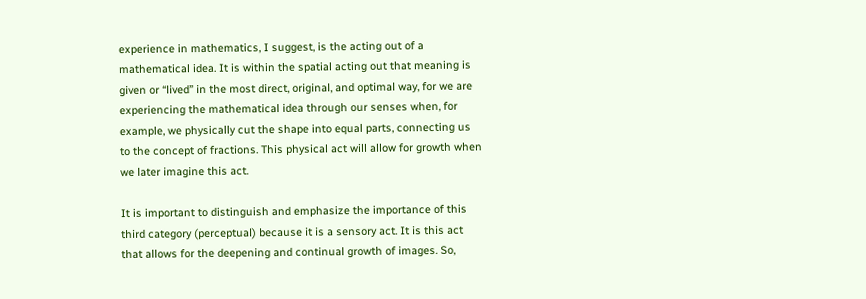experience in mathematics, I suggest, is the acting out of a mathematical idea. It is within the spatial acting out that meaning is given or “lived” in the most direct, original, and optimal way, for we are experiencing the mathematical idea through our senses when, for example, we physically cut the shape into equal parts, connecting us to the concept of fractions. This physical act will allow for growth when we later imagine this act.

It is important to distinguish and emphasize the importance of this third category (perceptual) because it is a sensory act. It is this act that allows for the deepening and continual growth of images. So,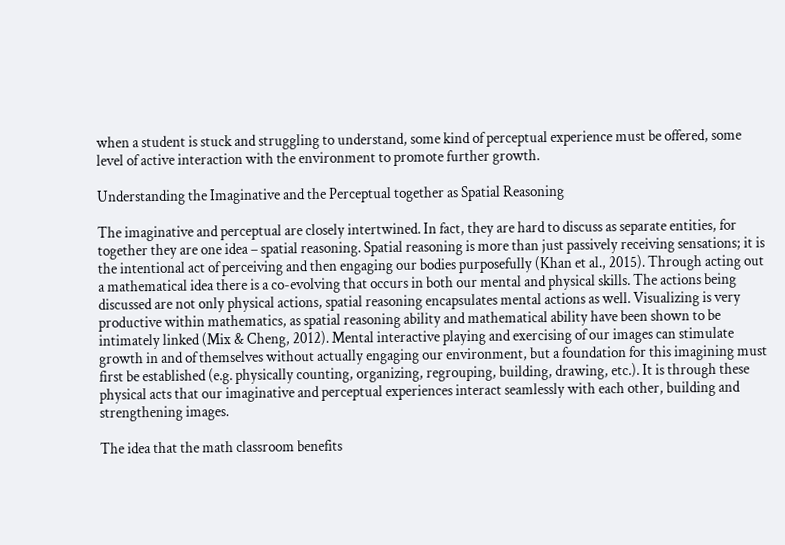when a student is stuck and struggling to understand, some kind of perceptual experience must be offered, some level of active interaction with the environment to promote further growth.

Understanding the Imaginative and the Perceptual together as Spatial Reasoning

The imaginative and perceptual are closely intertwined. In fact, they are hard to discuss as separate entities, for together they are one idea – spatial reasoning. Spatial reasoning is more than just passively receiving sensations; it is the intentional act of perceiving and then engaging our bodies purposefully (Khan et al., 2015). Through acting out a mathematical idea there is a co-evolving that occurs in both our mental and physical skills. The actions being discussed are not only physical actions, spatial reasoning encapsulates mental actions as well. Visualizing is very productive within mathematics, as spatial reasoning ability and mathematical ability have been shown to be intimately linked (Mix & Cheng, 2012). Mental interactive playing and exercising of our images can stimulate growth in and of themselves without actually engaging our environment, but a foundation for this imagining must first be established (e.g. physically counting, organizing, regrouping, building, drawing, etc.). It is through these physical acts that our imaginative and perceptual experiences interact seamlessly with each other, building and strengthening images.

The idea that the math classroom benefits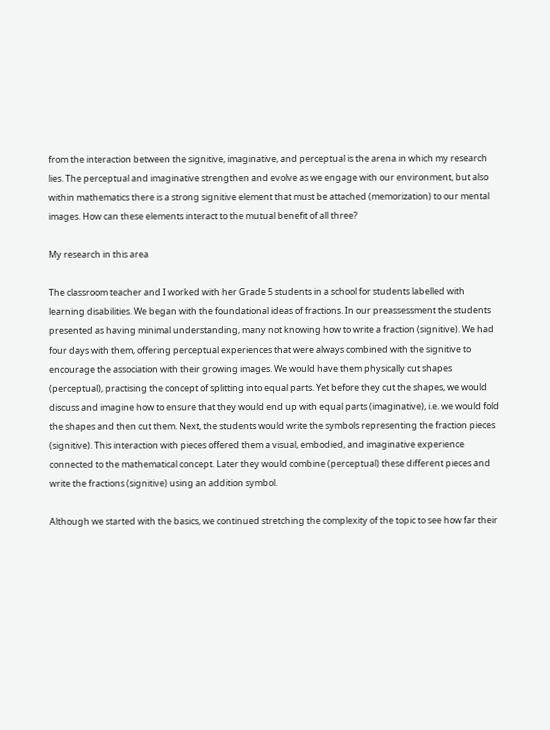from the interaction between the signitive, imaginative, and perceptual is the arena in which my research lies. The perceptual and imaginative strengthen and evolve as we engage with our environment, but also within mathematics there is a strong signitive element that must be attached (memorization) to our mental images. How can these elements interact to the mutual benefit of all three?

My research in this area

The classroom teacher and I worked with her Grade 5 students in a school for students labelled with learning disabilities. We began with the foundational ideas of fractions. In our preassessment the students presented as having minimal understanding, many not knowing how to write a fraction (signitive). We had four days with them, offering perceptual experiences that were always combined with the signitive to encourage the association with their growing images. We would have them physically cut shapes (perceptual), practising the concept of splitting into equal parts. Yet before they cut the shapes, we would discuss and imagine how to ensure that they would end up with equal parts (imaginative), i.e. we would fold the shapes and then cut them. Next, the students would write the symbols representing the fraction pieces (signitive). This interaction with pieces offered them a visual, embodied, and imaginative experience connected to the mathematical concept. Later they would combine (perceptual) these different pieces and write the fractions (signitive) using an addition symbol.

Although we started with the basics, we continued stretching the complexity of the topic to see how far their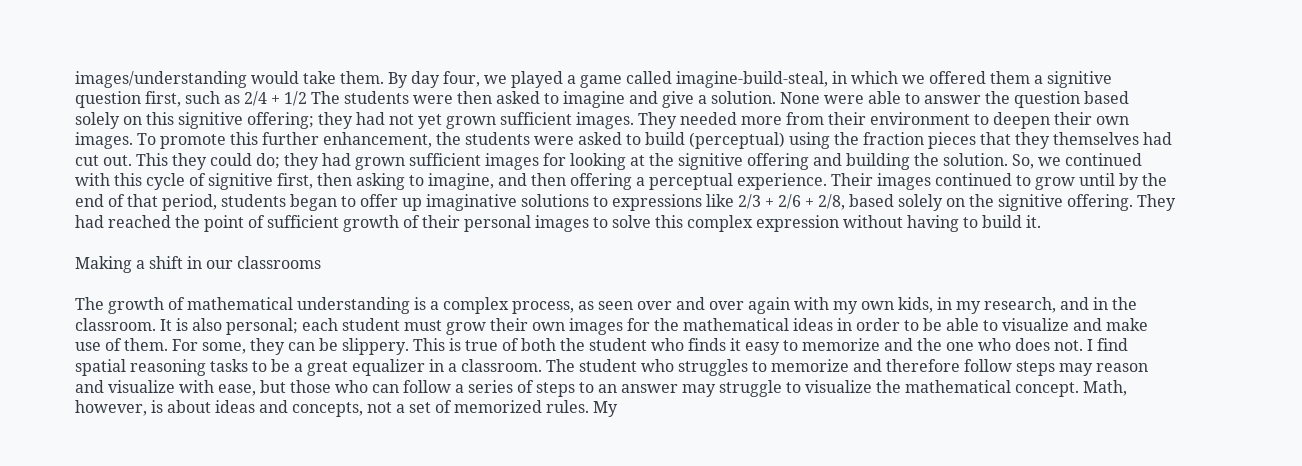images/understanding would take them. By day four, we played a game called imagine-build-steal, in which we offered them a signitive question first, such as 2/4 + 1/2 The students were then asked to imagine and give a solution. None were able to answer the question based solely on this signitive offering; they had not yet grown sufficient images. They needed more from their environment to deepen their own images. To promote this further enhancement, the students were asked to build (perceptual) using the fraction pieces that they themselves had cut out. This they could do; they had grown sufficient images for looking at the signitive offering and building the solution. So, we continued with this cycle of signitive first, then asking to imagine, and then offering a perceptual experience. Their images continued to grow until by the end of that period, students began to offer up imaginative solutions to expressions like 2/3 + 2/6 + 2/8, based solely on the signitive offering. They had reached the point of sufficient growth of their personal images to solve this complex expression without having to build it.

Making a shift in our classrooms

The growth of mathematical understanding is a complex process, as seen over and over again with my own kids, in my research, and in the classroom. It is also personal; each student must grow their own images for the mathematical ideas in order to be able to visualize and make use of them. For some, they can be slippery. This is true of both the student who finds it easy to memorize and the one who does not. I find spatial reasoning tasks to be a great equalizer in a classroom. The student who struggles to memorize and therefore follow steps may reason and visualize with ease, but those who can follow a series of steps to an answer may struggle to visualize the mathematical concept. Math, however, is about ideas and concepts, not a set of memorized rules. My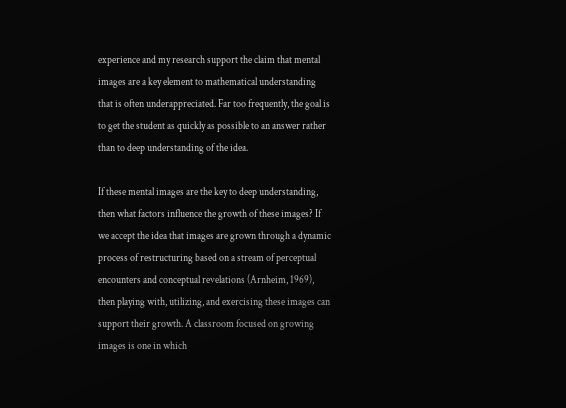experience and my research support the claim that mental images are a key element to mathematical understanding that is often underappreciated. Far too frequently, the goal is to get the student as quickly as possible to an answer rather than to deep understanding of the idea.

If these mental images are the key to deep understanding, then what factors influence the growth of these images? If we accept the idea that images are grown through a dynamic process of restructuring based on a stream of perceptual encounters and conceptual revelations (Arnheim, 1969), then playing with, utilizing, and exercising these images can support their growth. A classroom focused on growing images is one in which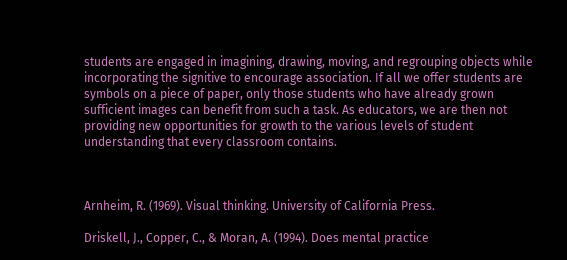students are engaged in imagining, drawing, moving, and regrouping objects while incorporating the signitive to encourage association. If all we offer students are symbols on a piece of paper, only those students who have already grown sufficient images can benefit from such a task. As educators, we are then not providing new opportunities for growth to the various levels of student understanding that every classroom contains.



Arnheim, R. (1969). Visual thinking. University of California Press.

Driskell, J., Copper, C., & Moran, A. (1994). Does mental practice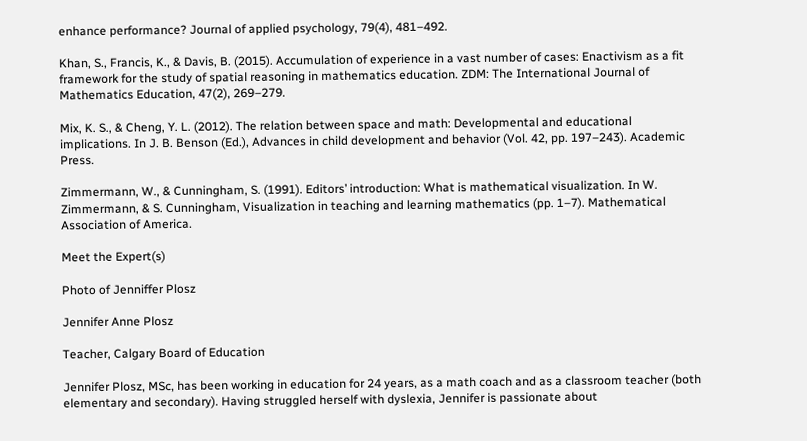enhance performance? Journal of applied psychology, 79(4), 481–492.

Khan, S., Francis, K., & Davis, B. (2015). Accumulation of experience in a vast number of cases: Enactivism as a fit framework for the study of spatial reasoning in mathematics education. ZDM: The International Journal of Mathematics Education, 47(2), 269–279.

Mix, K. S., & Cheng, Y. L. (2012). The relation between space and math: Developmental and educational implications. In J. B. Benson (Ed.), Advances in child development and behavior (Vol. 42, pp. 197–243). Academic Press.

Zimmermann, W., & Cunningham, S. (1991). Editors’ introduction: What is mathematical visualization. In W. Zimmermann, & S. Cunningham, Visualization in teaching and learning mathematics (pp. 1–7). Mathematical Association of America.

Meet the Expert(s)

Photo of Jenniffer Plosz

Jennifer Anne Plosz

Teacher, Calgary Board of Education

Jennifer Plosz, MSc, has been working in education for 24 years, as a math coach and as a classroom teacher (both elementary and secondary). Having struggled herself with dyslexia, Jennifer is passionate about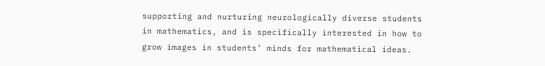supporting and nurturing neurologically diverse students in mathematics, and is specifically interested in how to grow images in students’ minds for mathematical ideas.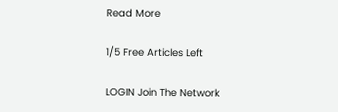Read More

1/5 Free Articles Left

LOGIN Join The Network